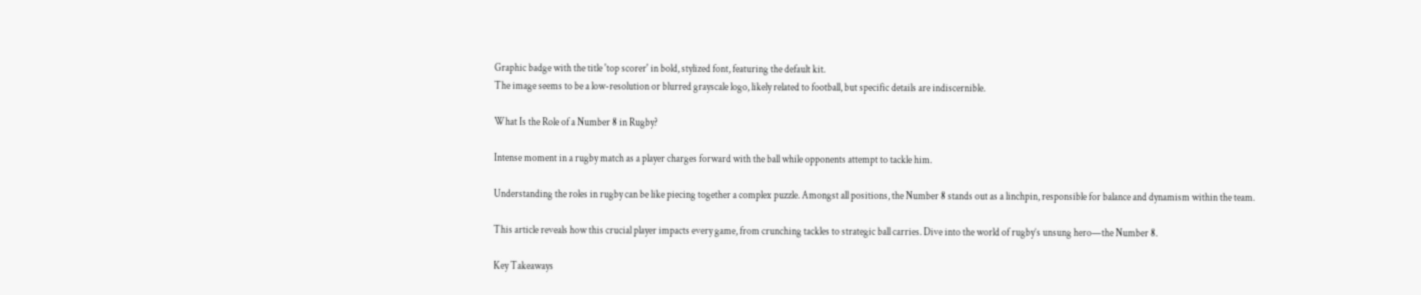Graphic badge with the title 'top scorer' in bold, stylized font, featuring the default kit.
The image seems to be a low-resolution or blurred grayscale logo, likely related to football, but specific details are indiscernible.

What Is the Role of a Number 8 in Rugby?

Intense moment in a rugby match as a player charges forward with the ball while opponents attempt to tackle him.

Understanding the roles in rugby can be like piecing together a complex puzzle. Amongst all positions, the Number 8 stands out as a linchpin, responsible for balance and dynamism within the team.

This article reveals how this crucial player impacts every game, from crunching tackles to strategic ball carries. Dive into the world of rugby’s unsung hero—the Number 8.

Key Takeaways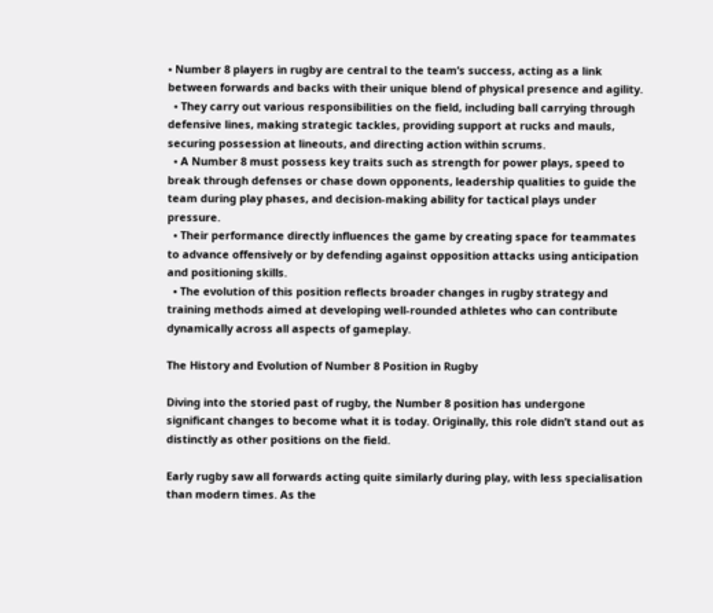• Number 8 players in rugby are central to the team’s success, acting as a link between forwards and backs with their unique blend of physical presence and agility.
  • They carry out various responsibilities on the field, including ball carrying through defensive lines, making strategic tackles, providing support at rucks and mauls, securing possession at lineouts, and directing action within scrums.
  • A Number 8 must possess key traits such as strength for power plays, speed to break through defenses or chase down opponents, leadership qualities to guide the team during play phases, and decision-making ability for tactical plays under pressure.
  • Their performance directly influences the game by creating space for teammates to advance offensively or by defending against opposition attacks using anticipation and positioning skills.
  • The evolution of this position reflects broader changes in rugby strategy and training methods aimed at developing well-rounded athletes who can contribute dynamically across all aspects of gameplay.

The History and Evolution of Number 8 Position in Rugby

Diving into the storied past of rugby, the Number 8 position has undergone significant changes to become what it is today. Originally, this role didn’t stand out as distinctly as other positions on the field.

Early rugby saw all forwards acting quite similarly during play, with less specialisation than modern times. As the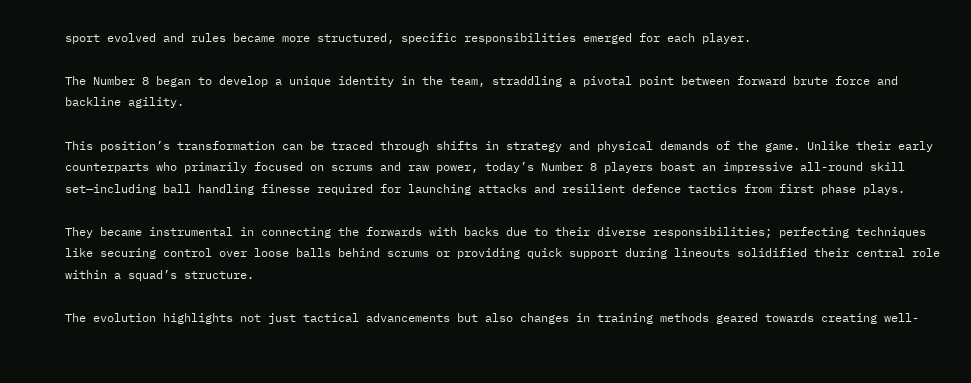sport evolved and rules became more structured, specific responsibilities emerged for each player.

The Number 8 began to develop a unique identity in the team, straddling a pivotal point between forward brute force and backline agility.

This position’s transformation can be traced through shifts in strategy and physical demands of the game. Unlike their early counterparts who primarily focused on scrums and raw power, today’s Number 8 players boast an impressive all-round skill set—including ball handling finesse required for launching attacks and resilient defence tactics from first phase plays.

They became instrumental in connecting the forwards with backs due to their diverse responsibilities; perfecting techniques like securing control over loose balls behind scrums or providing quick support during lineouts solidified their central role within a squad’s structure.

The evolution highlights not just tactical advancements but also changes in training methods geared towards creating well-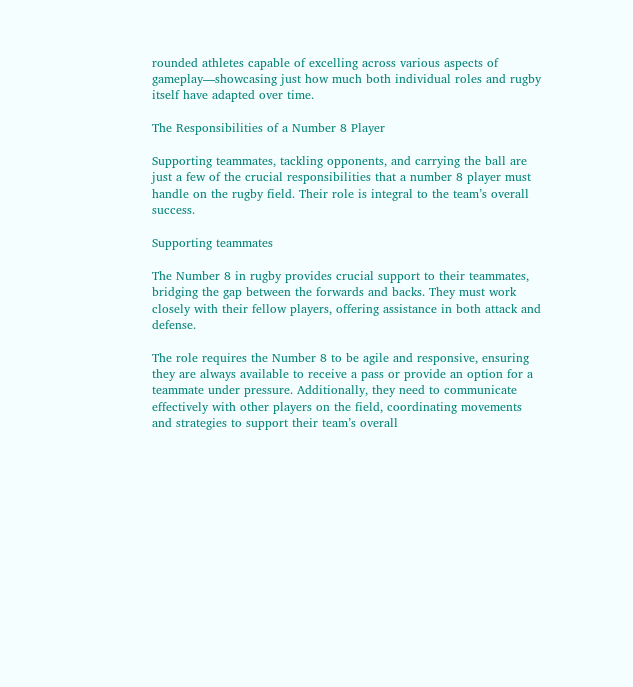rounded athletes capable of excelling across various aspects of gameplay—showcasing just how much both individual roles and rugby itself have adapted over time.

The Responsibilities of a Number 8 Player

Supporting teammates, tackling opponents, and carrying the ball are just a few of the crucial responsibilities that a number 8 player must handle on the rugby field. Their role is integral to the team’s overall success.

Supporting teammates

The Number 8 in rugby provides crucial support to their teammates, bridging the gap between the forwards and backs. They must work closely with their fellow players, offering assistance in both attack and defense.

The role requires the Number 8 to be agile and responsive, ensuring they are always available to receive a pass or provide an option for a teammate under pressure. Additionally, they need to communicate effectively with other players on the field, coordinating movements and strategies to support their team’s overall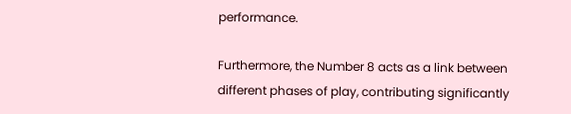performance.

Furthermore, the Number 8 acts as a link between different phases of play, contributing significantly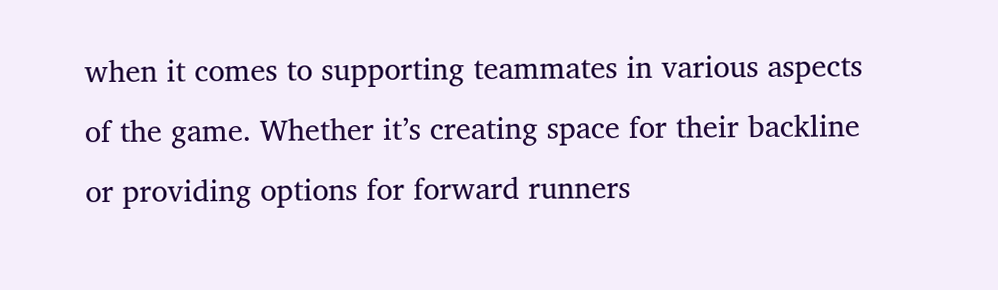when it comes to supporting teammates in various aspects of the game. Whether it’s creating space for their backline or providing options for forward runners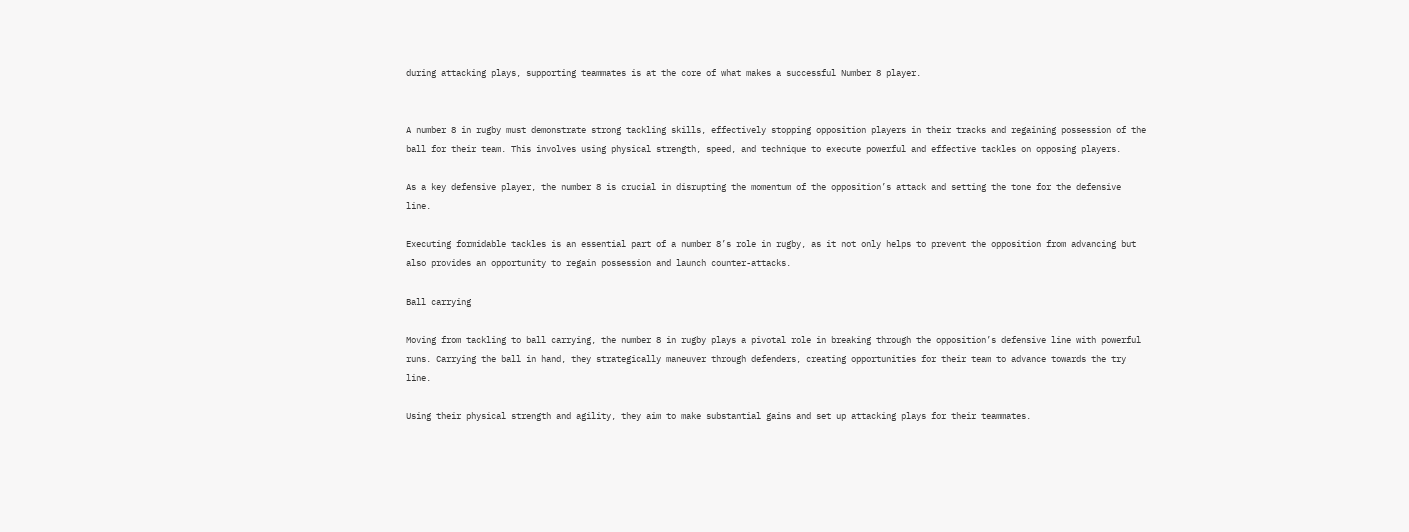during attacking plays, supporting teammates is at the core of what makes a successful Number 8 player.


A number 8 in rugby must demonstrate strong tackling skills, effectively stopping opposition players in their tracks and regaining possession of the ball for their team. This involves using physical strength, speed, and technique to execute powerful and effective tackles on opposing players.

As a key defensive player, the number 8 is crucial in disrupting the momentum of the opposition’s attack and setting the tone for the defensive line.

Executing formidable tackles is an essential part of a number 8’s role in rugby, as it not only helps to prevent the opposition from advancing but also provides an opportunity to regain possession and launch counter-attacks.

Ball carrying

Moving from tackling to ball carrying, the number 8 in rugby plays a pivotal role in breaking through the opposition’s defensive line with powerful runs. Carrying the ball in hand, they strategically maneuver through defenders, creating opportunities for their team to advance towards the try line.

Using their physical strength and agility, they aim to make substantial gains and set up attacking plays for their teammates.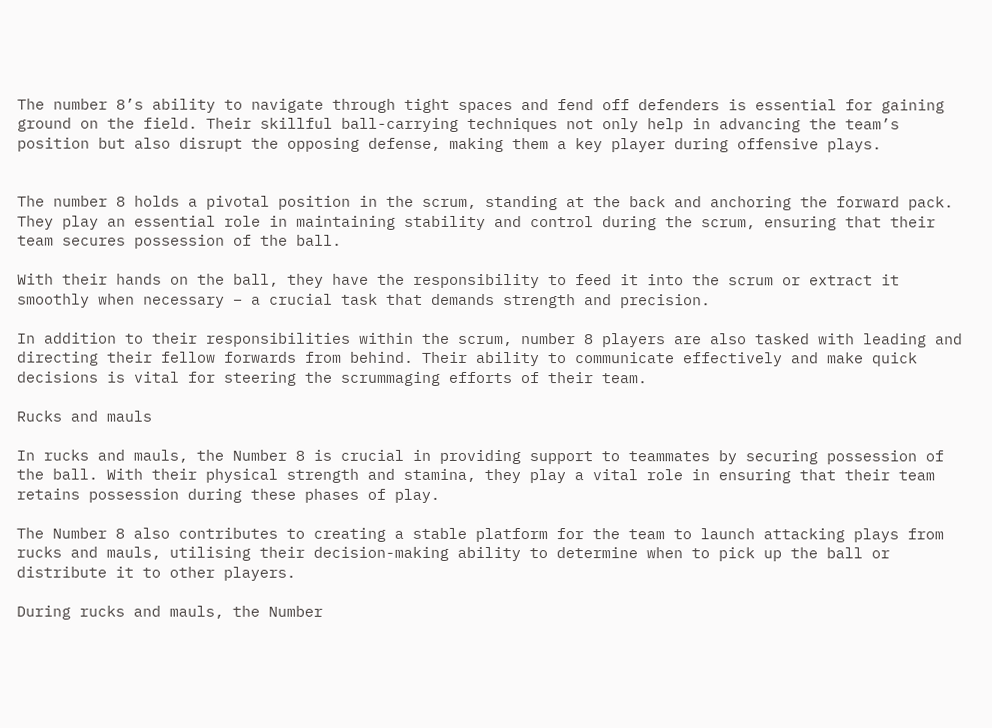The number 8’s ability to navigate through tight spaces and fend off defenders is essential for gaining ground on the field. Their skillful ball-carrying techniques not only help in advancing the team’s position but also disrupt the opposing defense, making them a key player during offensive plays.


The number 8 holds a pivotal position in the scrum, standing at the back and anchoring the forward pack. They play an essential role in maintaining stability and control during the scrum, ensuring that their team secures possession of the ball.

With their hands on the ball, they have the responsibility to feed it into the scrum or extract it smoothly when necessary – a crucial task that demands strength and precision.

In addition to their responsibilities within the scrum, number 8 players are also tasked with leading and directing their fellow forwards from behind. Their ability to communicate effectively and make quick decisions is vital for steering the scrummaging efforts of their team.

Rucks and mauls

In rucks and mauls, the Number 8 is crucial in providing support to teammates by securing possession of the ball. With their physical strength and stamina, they play a vital role in ensuring that their team retains possession during these phases of play.

The Number 8 also contributes to creating a stable platform for the team to launch attacking plays from rucks and mauls, utilising their decision-making ability to determine when to pick up the ball or distribute it to other players.

During rucks and mauls, the Number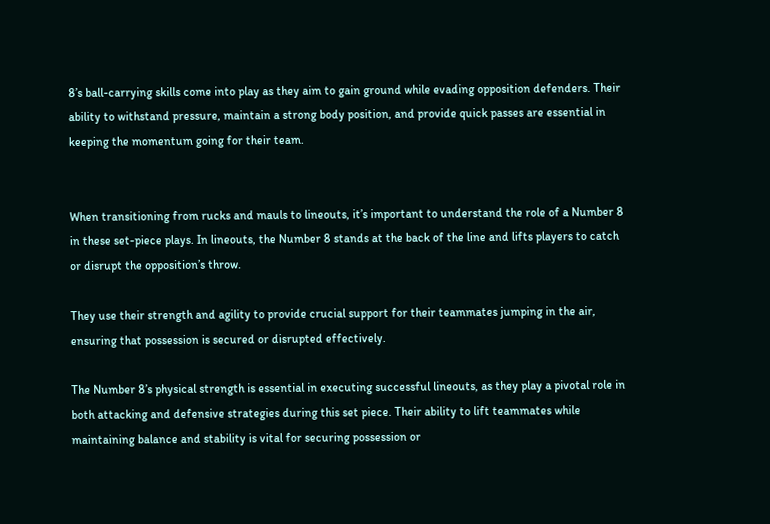8’s ball-carrying skills come into play as they aim to gain ground while evading opposition defenders. Their ability to withstand pressure, maintain a strong body position, and provide quick passes are essential in keeping the momentum going for their team.


When transitioning from rucks and mauls to lineouts, it’s important to understand the role of a Number 8 in these set-piece plays. In lineouts, the Number 8 stands at the back of the line and lifts players to catch or disrupt the opposition’s throw.

They use their strength and agility to provide crucial support for their teammates jumping in the air, ensuring that possession is secured or disrupted effectively.

The Number 8’s physical strength is essential in executing successful lineouts, as they play a pivotal role in both attacking and defensive strategies during this set piece. Their ability to lift teammates while maintaining balance and stability is vital for securing possession or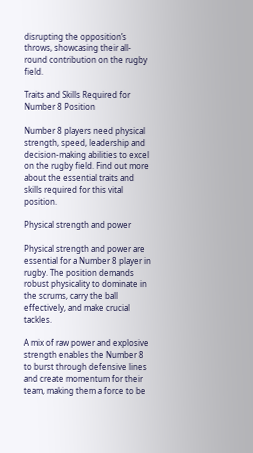disrupting the opposition’s throws, showcasing their all-round contribution on the rugby field.

Traits and Skills Required for Number 8 Position

Number 8 players need physical strength, speed, leadership and decision-making abilities to excel on the rugby field. Find out more about the essential traits and skills required for this vital position.

Physical strength and power

Physical strength and power are essential for a Number 8 player in rugby. The position demands robust physicality to dominate in the scrums, carry the ball effectively, and make crucial tackles.

A mix of raw power and explosive strength enables the Number 8 to burst through defensive lines and create momentum for their team, making them a force to be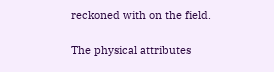reckoned with on the field.

The physical attributes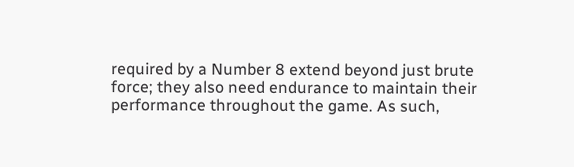required by a Number 8 extend beyond just brute force; they also need endurance to maintain their performance throughout the game. As such,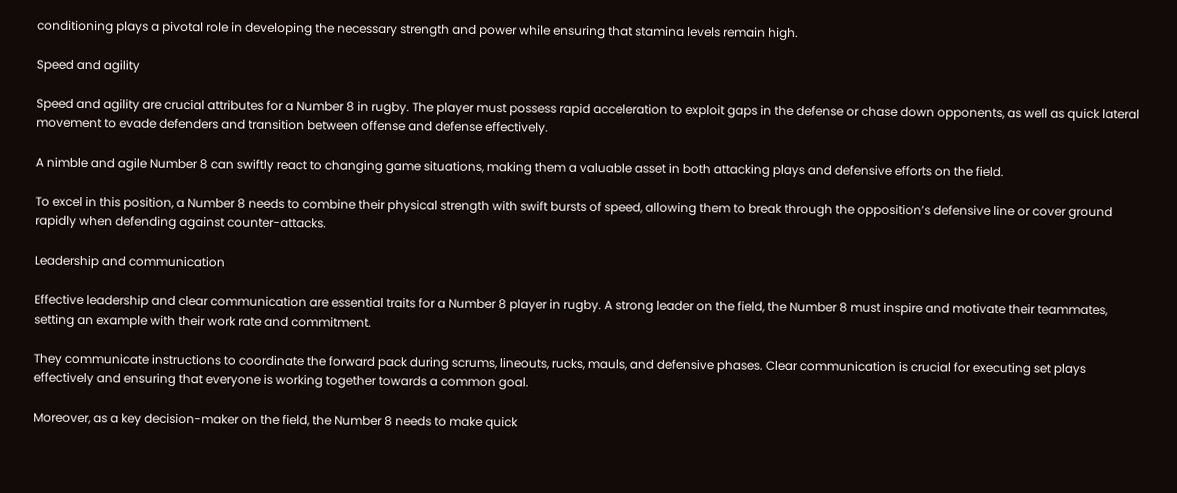conditioning plays a pivotal role in developing the necessary strength and power while ensuring that stamina levels remain high.

Speed and agility

Speed and agility are crucial attributes for a Number 8 in rugby. The player must possess rapid acceleration to exploit gaps in the defense or chase down opponents, as well as quick lateral movement to evade defenders and transition between offense and defense effectively.

A nimble and agile Number 8 can swiftly react to changing game situations, making them a valuable asset in both attacking plays and defensive efforts on the field.

To excel in this position, a Number 8 needs to combine their physical strength with swift bursts of speed, allowing them to break through the opposition’s defensive line or cover ground rapidly when defending against counter-attacks.

Leadership and communication

Effective leadership and clear communication are essential traits for a Number 8 player in rugby. A strong leader on the field, the Number 8 must inspire and motivate their teammates, setting an example with their work rate and commitment.

They communicate instructions to coordinate the forward pack during scrums, lineouts, rucks, mauls, and defensive phases. Clear communication is crucial for executing set plays effectively and ensuring that everyone is working together towards a common goal.

Moreover, as a key decision-maker on the field, the Number 8 needs to make quick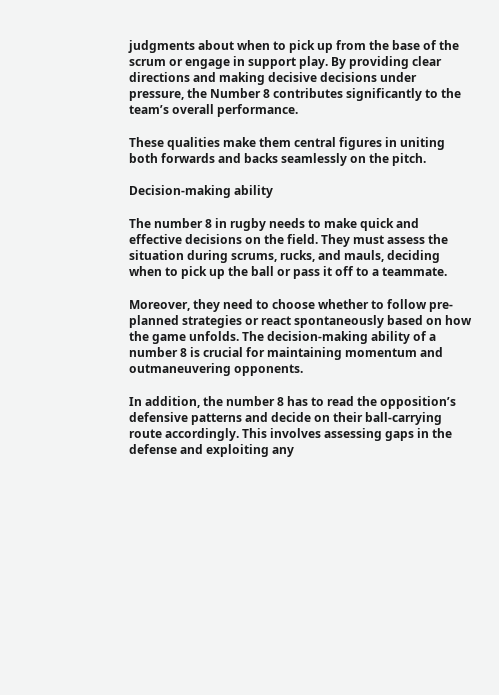judgments about when to pick up from the base of the scrum or engage in support play. By providing clear directions and making decisive decisions under pressure, the Number 8 contributes significantly to the team’s overall performance.

These qualities make them central figures in uniting both forwards and backs seamlessly on the pitch.

Decision-making ability

The number 8 in rugby needs to make quick and effective decisions on the field. They must assess the situation during scrums, rucks, and mauls, deciding when to pick up the ball or pass it off to a teammate.

Moreover, they need to choose whether to follow pre-planned strategies or react spontaneously based on how the game unfolds. The decision-making ability of a number 8 is crucial for maintaining momentum and outmaneuvering opponents.

In addition, the number 8 has to read the opposition’s defensive patterns and decide on their ball-carrying route accordingly. This involves assessing gaps in the defense and exploiting any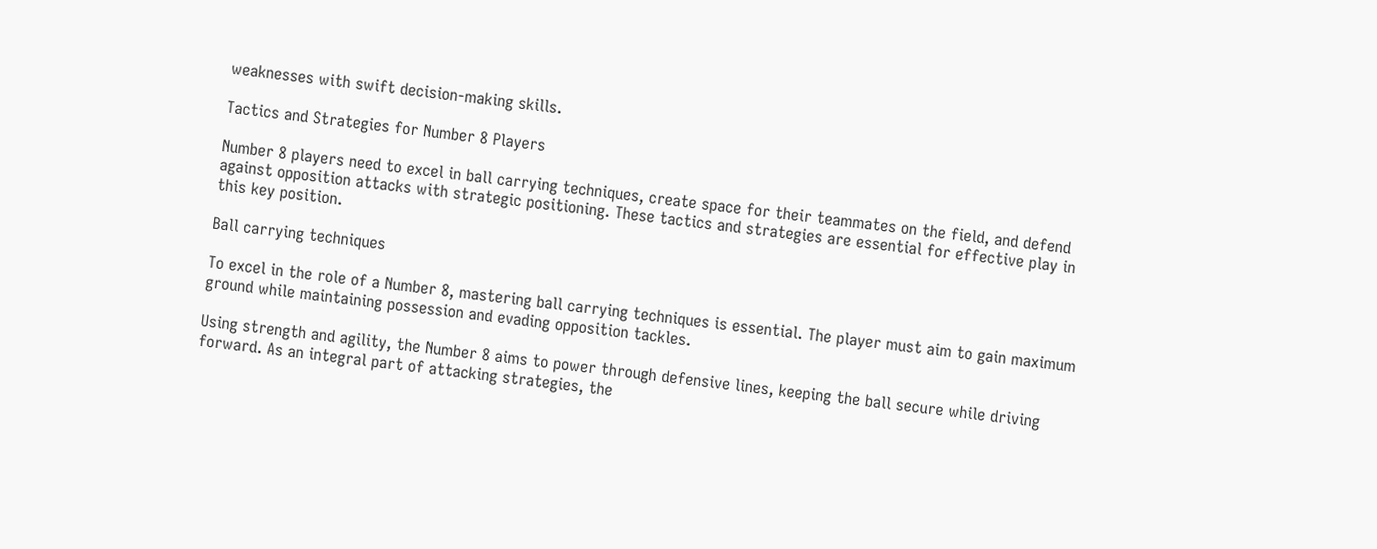weaknesses with swift decision-making skills.

Tactics and Strategies for Number 8 Players

Number 8 players need to excel in ball carrying techniques, create space for their teammates on the field, and defend against opposition attacks with strategic positioning. These tactics and strategies are essential for effective play in this key position.

Ball carrying techniques

To excel in the role of a Number 8, mastering ball carrying techniques is essential. The player must aim to gain maximum ground while maintaining possession and evading opposition tackles.

Using strength and agility, the Number 8 aims to power through defensive lines, keeping the ball secure while driving forward. As an integral part of attacking strategies, the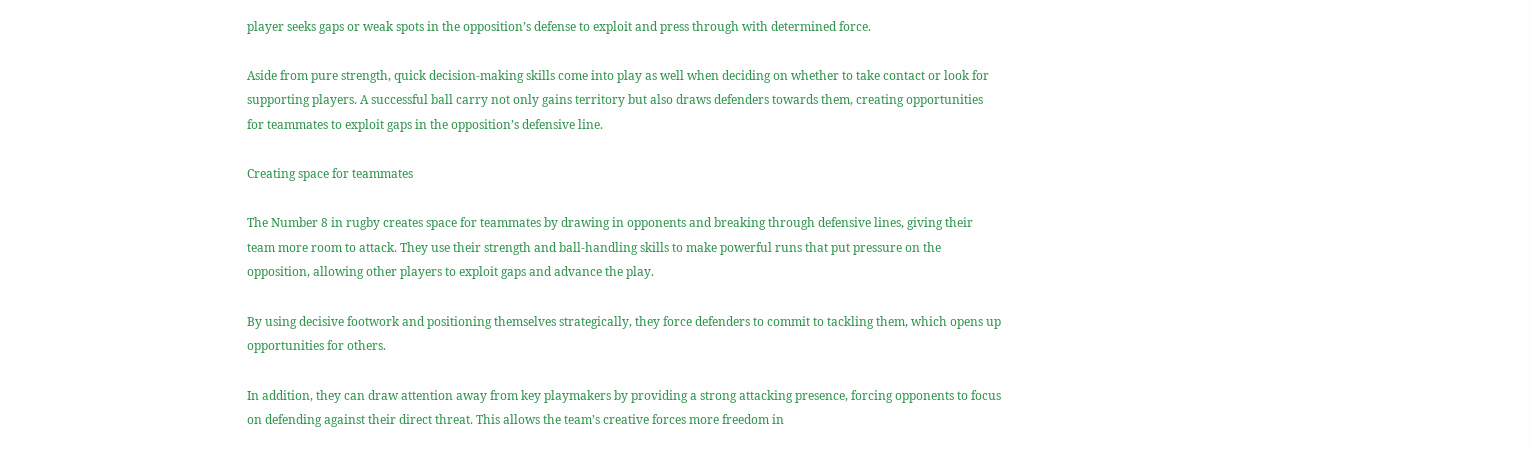player seeks gaps or weak spots in the opposition’s defense to exploit and press through with determined force.

Aside from pure strength, quick decision-making skills come into play as well when deciding on whether to take contact or look for supporting players. A successful ball carry not only gains territory but also draws defenders towards them, creating opportunities for teammates to exploit gaps in the opposition’s defensive line.

Creating space for teammates

The Number 8 in rugby creates space for teammates by drawing in opponents and breaking through defensive lines, giving their team more room to attack. They use their strength and ball-handling skills to make powerful runs that put pressure on the opposition, allowing other players to exploit gaps and advance the play.

By using decisive footwork and positioning themselves strategically, they force defenders to commit to tackling them, which opens up opportunities for others.

In addition, they can draw attention away from key playmakers by providing a strong attacking presence, forcing opponents to focus on defending against their direct threat. This allows the team’s creative forces more freedom in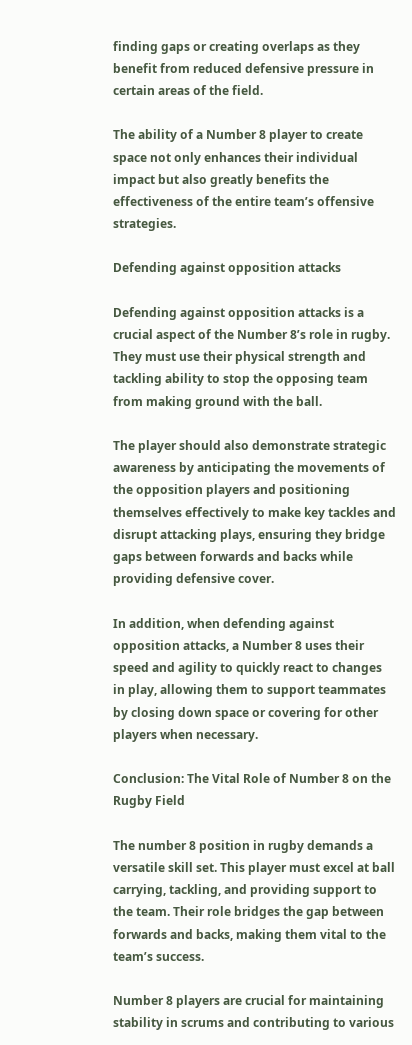finding gaps or creating overlaps as they benefit from reduced defensive pressure in certain areas of the field.

The ability of a Number 8 player to create space not only enhances their individual impact but also greatly benefits the effectiveness of the entire team’s offensive strategies.

Defending against opposition attacks

Defending against opposition attacks is a crucial aspect of the Number 8’s role in rugby. They must use their physical strength and tackling ability to stop the opposing team from making ground with the ball.

The player should also demonstrate strategic awareness by anticipating the movements of the opposition players and positioning themselves effectively to make key tackles and disrupt attacking plays, ensuring they bridge gaps between forwards and backs while providing defensive cover.

In addition, when defending against opposition attacks, a Number 8 uses their speed and agility to quickly react to changes in play, allowing them to support teammates by closing down space or covering for other players when necessary.

Conclusion: The Vital Role of Number 8 on the Rugby Field

The number 8 position in rugby demands a versatile skill set. This player must excel at ball carrying, tackling, and providing support to the team. Their role bridges the gap between forwards and backs, making them vital to the team’s success.

Number 8 players are crucial for maintaining stability in scrums and contributing to various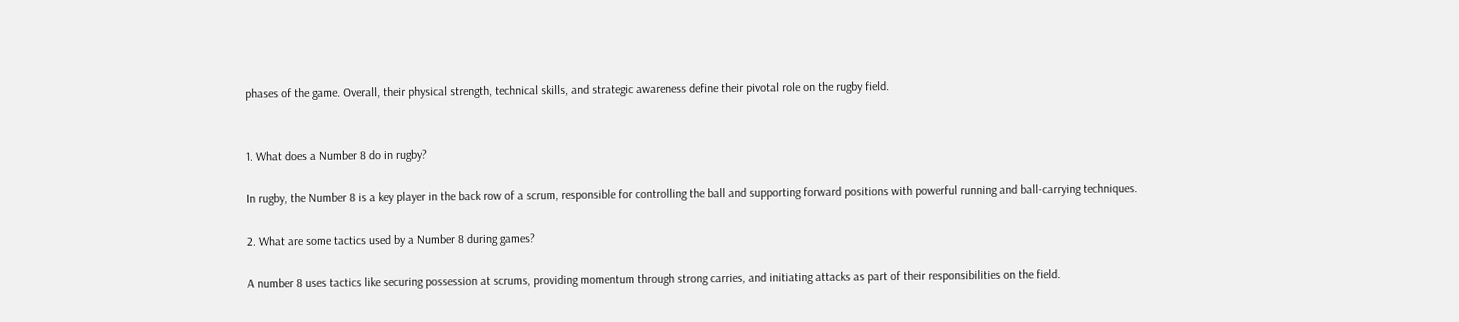phases of the game. Overall, their physical strength, technical skills, and strategic awareness define their pivotal role on the rugby field.


1. What does a Number 8 do in rugby?

In rugby, the Number 8 is a key player in the back row of a scrum, responsible for controlling the ball and supporting forward positions with powerful running and ball-carrying techniques.

2. What are some tactics used by a Number 8 during games?

A number 8 uses tactics like securing possession at scrums, providing momentum through strong carries, and initiating attacks as part of their responsibilities on the field.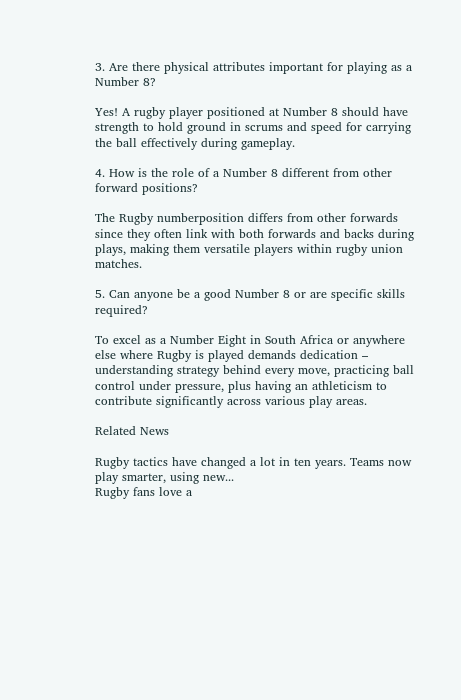3. Are there physical attributes important for playing as a Number 8?

Yes! A rugby player positioned at Number 8 should have strength to hold ground in scrums and speed for carrying the ball effectively during gameplay.

4. How is the role of a Number 8 different from other forward positions?

The Rugby numberposition differs from other forwards since they often link with both forwards and backs during plays, making them versatile players within rugby union matches.

5. Can anyone be a good Number 8 or are specific skills required?

To excel as a Number Eight in South Africa or anywhere else where Rugby is played demands dedication – understanding strategy behind every move, practicing ball control under pressure, plus having an athleticism to contribute significantly across various play areas.

Related News

Rugby tactics have changed a lot in ten years. Teams now play smarter, using new...
Rugby fans love a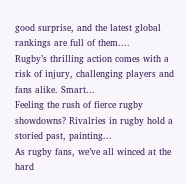good surprise, and the latest global rankings are full of them....
Rugby’s thrilling action comes with a risk of injury, challenging players and fans alike. Smart...
Feeling the rush of fierce rugby showdowns? Rivalries in rugby hold a storied past, painting...
As rugby fans, we’ve all winced at the hard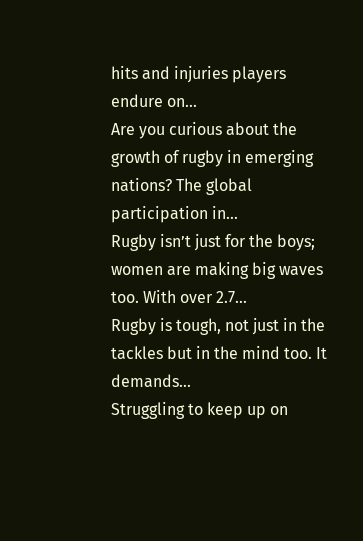hits and injuries players endure on...
Are you curious about the growth of rugby in emerging nations? The global participation in...
Rugby isn’t just for the boys; women are making big waves too. With over 2.7...
Rugby is tough, not just in the tackles but in the mind too. It demands...
Struggling to keep up on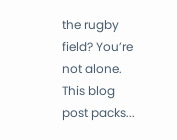the rugby field? You’re not alone. This blog post packs...